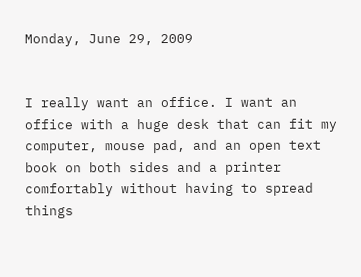Monday, June 29, 2009


I really want an office. I want an office with a huge desk that can fit my computer, mouse pad, and an open text book on both sides and a printer comfortably without having to spread things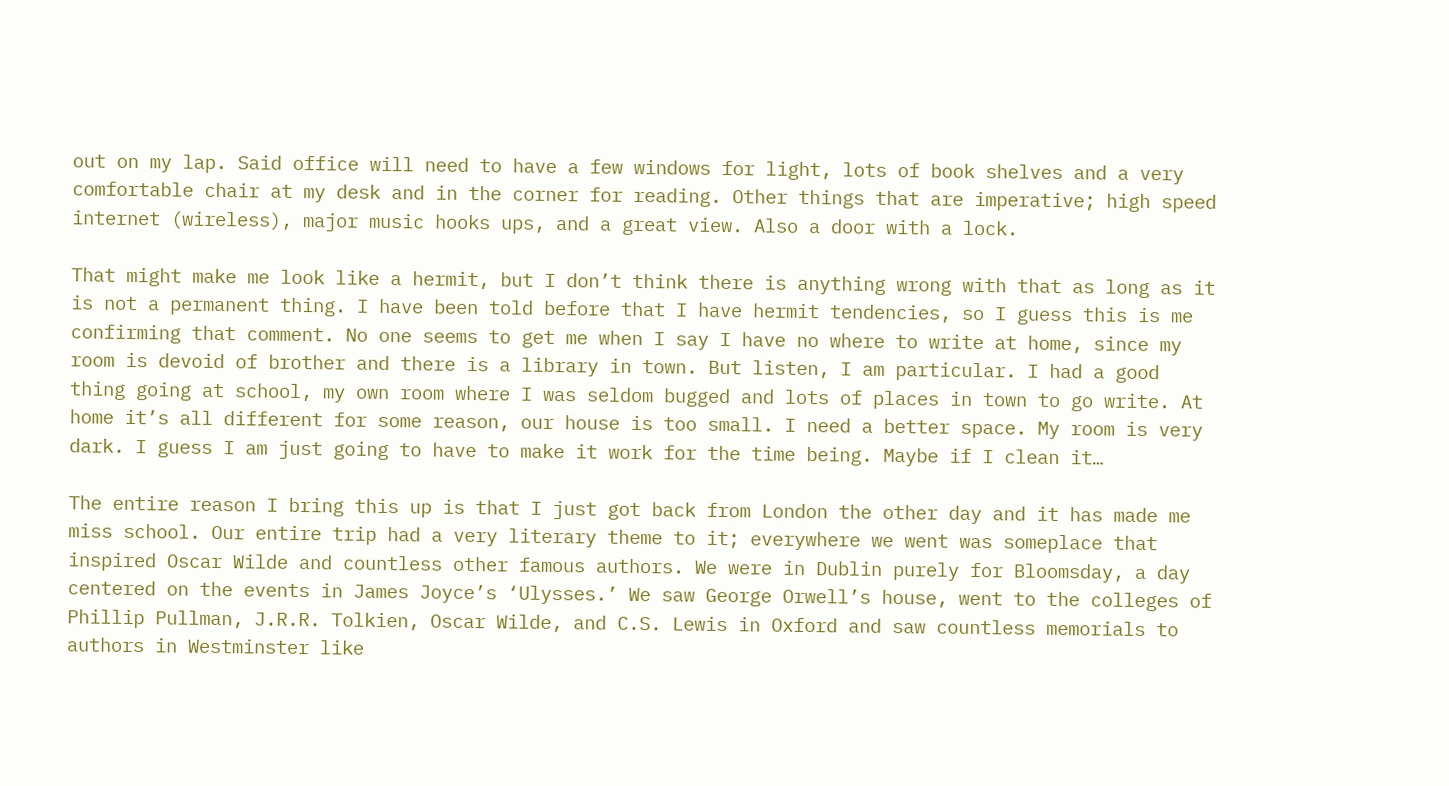out on my lap. Said office will need to have a few windows for light, lots of book shelves and a very comfortable chair at my desk and in the corner for reading. Other things that are imperative; high speed internet (wireless), major music hooks ups, and a great view. Also a door with a lock.

That might make me look like a hermit, but I don’t think there is anything wrong with that as long as it is not a permanent thing. I have been told before that I have hermit tendencies, so I guess this is me confirming that comment. No one seems to get me when I say I have no where to write at home, since my room is devoid of brother and there is a library in town. But listen, I am particular. I had a good thing going at school, my own room where I was seldom bugged and lots of places in town to go write. At home it’s all different for some reason, our house is too small. I need a better space. My room is very dark. I guess I am just going to have to make it work for the time being. Maybe if I clean it…

The entire reason I bring this up is that I just got back from London the other day and it has made me miss school. Our entire trip had a very literary theme to it; everywhere we went was someplace that inspired Oscar Wilde and countless other famous authors. We were in Dublin purely for Bloomsday, a day centered on the events in James Joyce’s ‘Ulysses.’ We saw George Orwell’s house, went to the colleges of Phillip Pullman, J.R.R. Tolkien, Oscar Wilde, and C.S. Lewis in Oxford and saw countless memorials to authors in Westminster like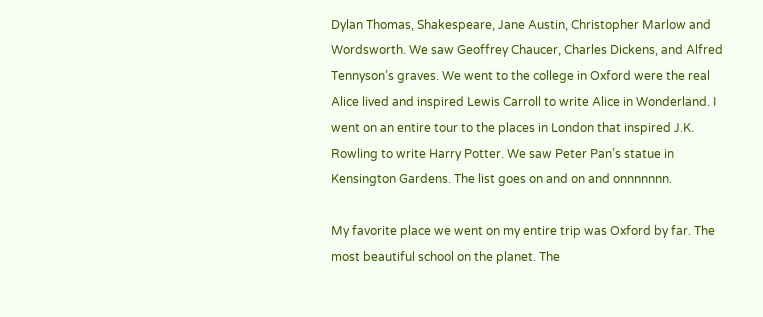Dylan Thomas, Shakespeare, Jane Austin, Christopher Marlow and Wordsworth. We saw Geoffrey Chaucer, Charles Dickens, and Alfred Tennyson’s graves. We went to the college in Oxford were the real Alice lived and inspired Lewis Carroll to write Alice in Wonderland. I went on an entire tour to the places in London that inspired J.K. Rowling to write Harry Potter. We saw Peter Pan’s statue in Kensington Gardens. The list goes on and on and onnnnnnn.

My favorite place we went on my entire trip was Oxford by far. The most beautiful school on the planet. The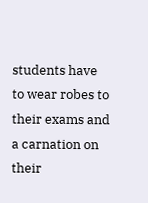students have to wear robes to their exams and a carnation on their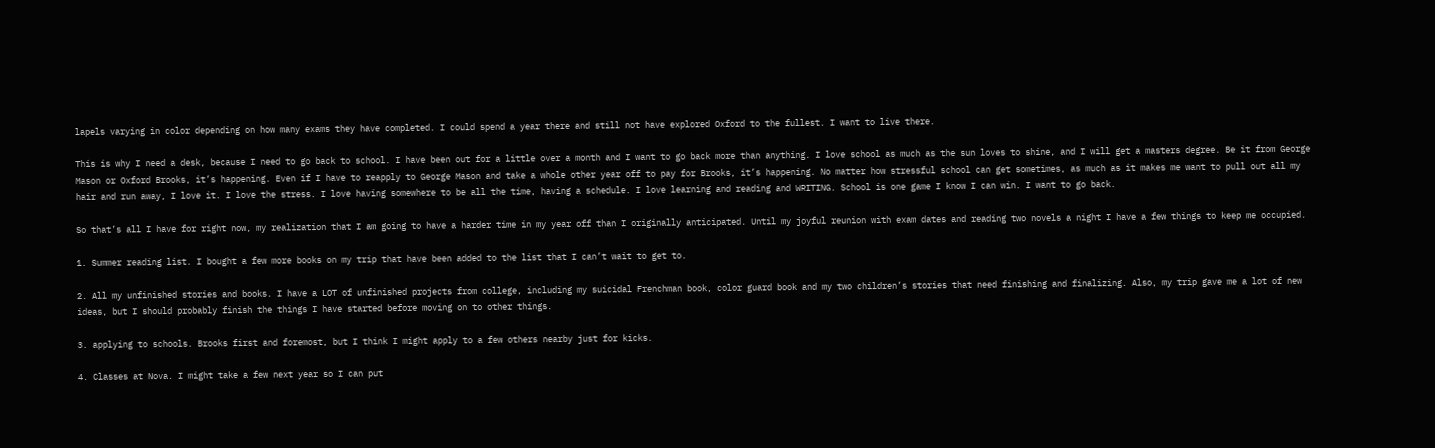lapels varying in color depending on how many exams they have completed. I could spend a year there and still not have explored Oxford to the fullest. I want to live there.

This is why I need a desk, because I need to go back to school. I have been out for a little over a month and I want to go back more than anything. I love school as much as the sun loves to shine, and I will get a masters degree. Be it from George Mason or Oxford Brooks, it’s happening. Even if I have to reapply to George Mason and take a whole other year off to pay for Brooks, it’s happening. No matter how stressful school can get sometimes, as much as it makes me want to pull out all my hair and run away, I love it. I love the stress. I love having somewhere to be all the time, having a schedule. I love learning and reading and WRITING. School is one game I know I can win. I want to go back.

So that’s all I have for right now, my realization that I am going to have a harder time in my year off than I originally anticipated. Until my joyful reunion with exam dates and reading two novels a night I have a few things to keep me occupied.

1. Summer reading list. I bought a few more books on my trip that have been added to the list that I can’t wait to get to.

2. All my unfinished stories and books. I have a LOT of unfinished projects from college, including my suicidal Frenchman book, color guard book and my two children’s stories that need finishing and finalizing. Also, my trip gave me a lot of new ideas, but I should probably finish the things I have started before moving on to other things.

3. applying to schools. Brooks first and foremost, but I think I might apply to a few others nearby just for kicks.

4. Classes at Nova. I might take a few next year so I can put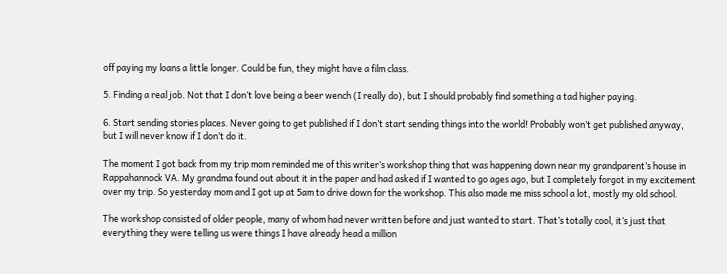off paying my loans a little longer. Could be fun, they might have a film class.

5. Finding a real job. Not that I don’t love being a beer wench (I really do), but I should probably find something a tad higher paying.

6. Start sending stories places. Never going to get published if I don’t start sending things into the world! Probably won’t get published anyway, but I will never know if I don’t do it.

The moment I got back from my trip mom reminded me of this writer’s workshop thing that was happening down near my grandparent’s house in Rappahannock VA. My grandma found out about it in the paper and had asked if I wanted to go ages ago, but I completely forgot in my excitement over my trip. So yesterday mom and I got up at 5am to drive down for the workshop. This also made me miss school a lot, mostly my old school.

The workshop consisted of older people, many of whom had never written before and just wanted to start. That’s totally cool, it’s just that everything they were telling us were things I have already head a million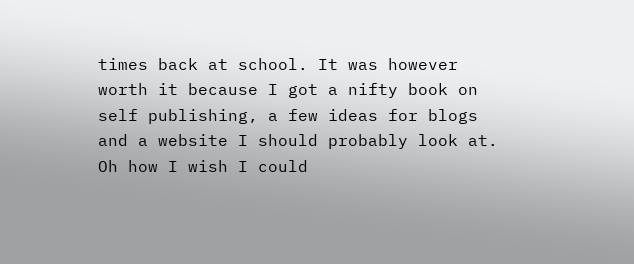times back at school. It was however worth it because I got a nifty book on self publishing, a few ideas for blogs and a website I should probably look at. Oh how I wish I could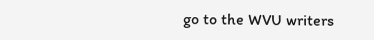go to the WVU writers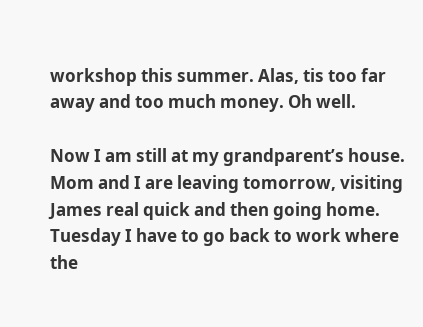workshop this summer. Alas, tis too far away and too much money. Oh well.

Now I am still at my grandparent’s house. Mom and I are leaving tomorrow, visiting James real quick and then going home. Tuesday I have to go back to work where the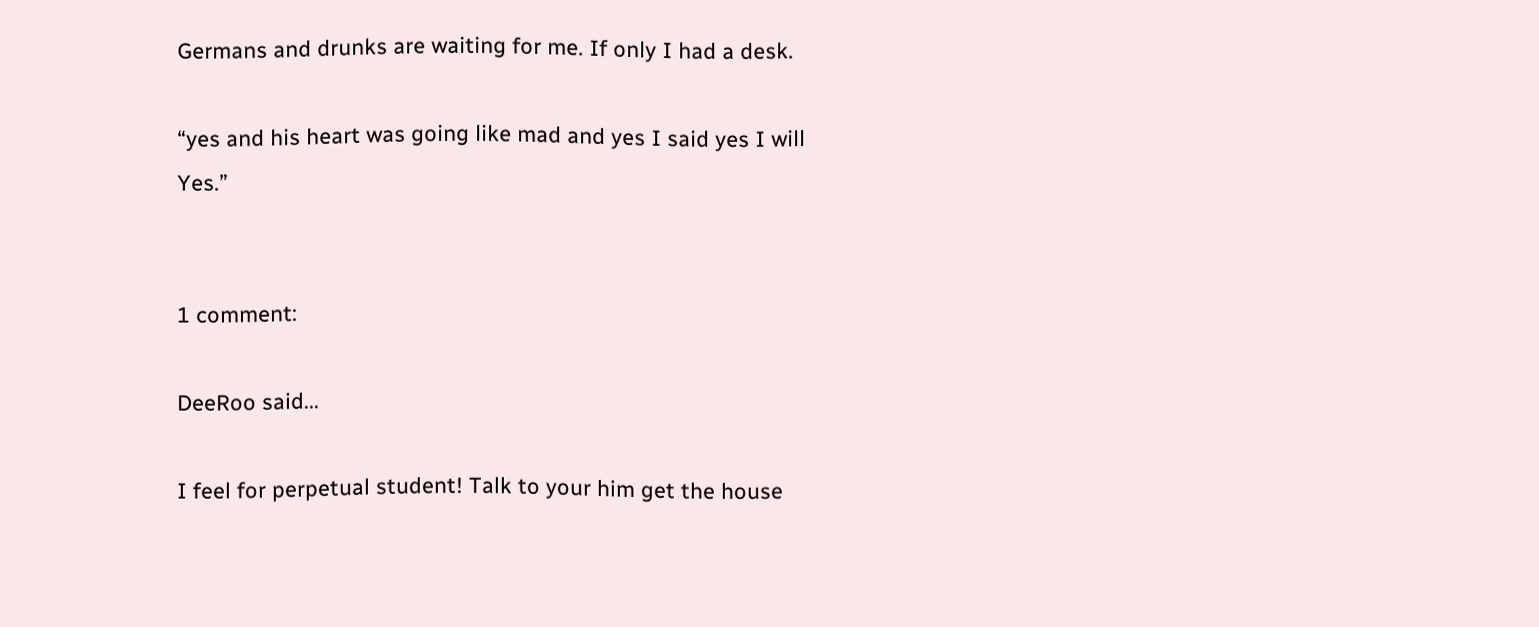Germans and drunks are waiting for me. If only I had a desk.

“yes and his heart was going like mad and yes I said yes I will Yes.”


1 comment:

DeeRoo said...

I feel for perpetual student! Talk to your him get the house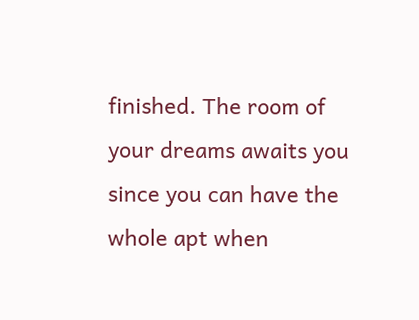finished. The room of your dreams awaits you since you can have the whole apt when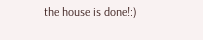the house is done!:)